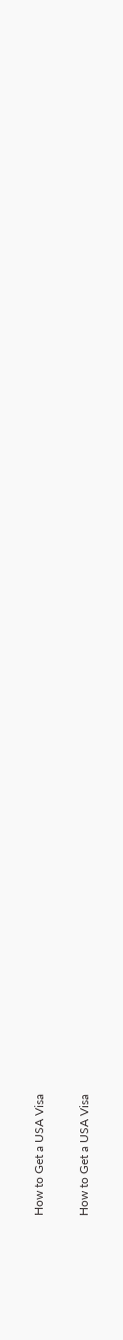How to Get a USA Visa

How to Get a USA Visa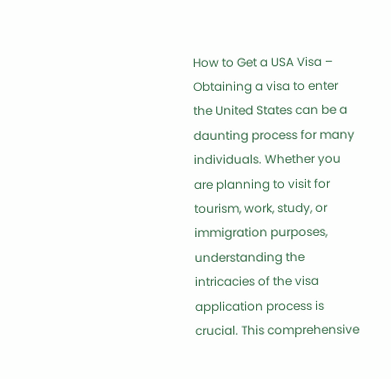How to Get a USA Visa – Obtaining a visa to enter the United States can be a daunting process for many individuals. Whether you are planning to visit for tourism, work, study, or immigration purposes, understanding the intricacies of the visa application process is crucial. This comprehensive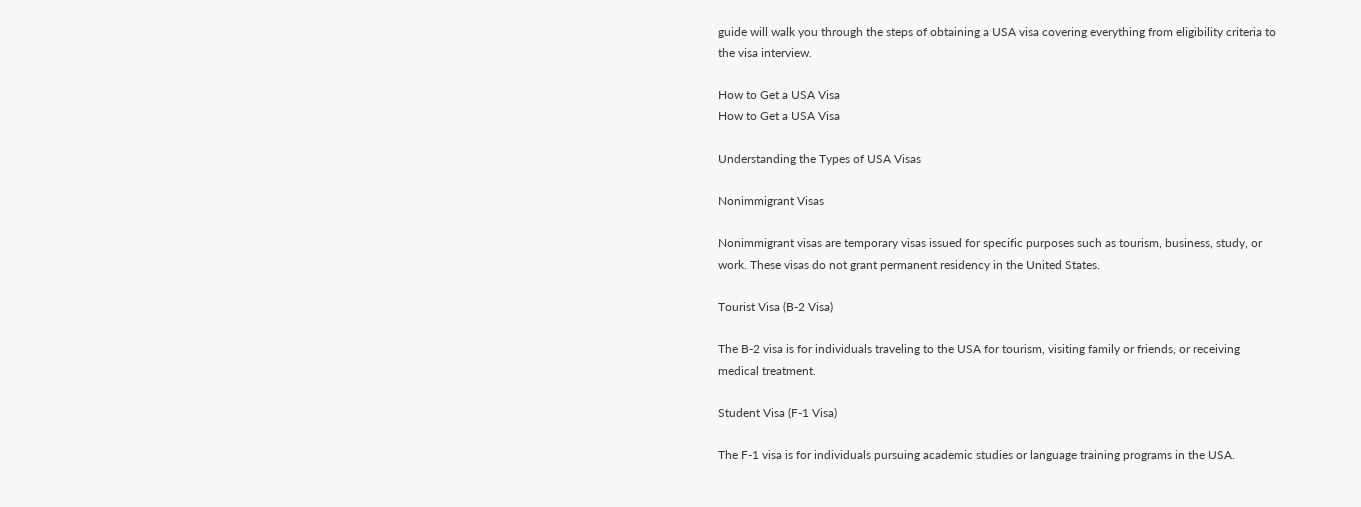guide will walk you through the steps of obtaining a USA visa covering everything from eligibility criteria to the visa interview.

How to Get a USA Visa
How to Get a USA Visa

Understanding the Types of USA Visas

Nonimmigrant Visas

Nonimmigrant visas are temporary visas issued for specific purposes such as tourism, business, study, or work. These visas do not grant permanent residency in the United States.

Tourist Visa (B-2 Visa)

The B-2 visa is for individuals traveling to the USA for tourism, visiting family or friends, or receiving medical treatment.

Student Visa (F-1 Visa)

The F-1 visa is for individuals pursuing academic studies or language training programs in the USA.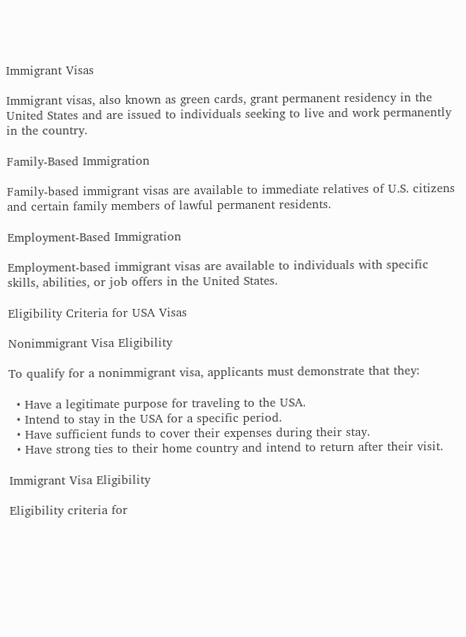Immigrant Visas

Immigrant visas, also known as green cards, grant permanent residency in the United States and are issued to individuals seeking to live and work permanently in the country.

Family-Based Immigration

Family-based immigrant visas are available to immediate relatives of U.S. citizens and certain family members of lawful permanent residents.

Employment-Based Immigration

Employment-based immigrant visas are available to individuals with specific skills, abilities, or job offers in the United States.

Eligibility Criteria for USA Visas

Nonimmigrant Visa Eligibility

To qualify for a nonimmigrant visa, applicants must demonstrate that they:

  • Have a legitimate purpose for traveling to the USA.
  • Intend to stay in the USA for a specific period.
  • Have sufficient funds to cover their expenses during their stay.
  • Have strong ties to their home country and intend to return after their visit.

Immigrant Visa Eligibility

Eligibility criteria for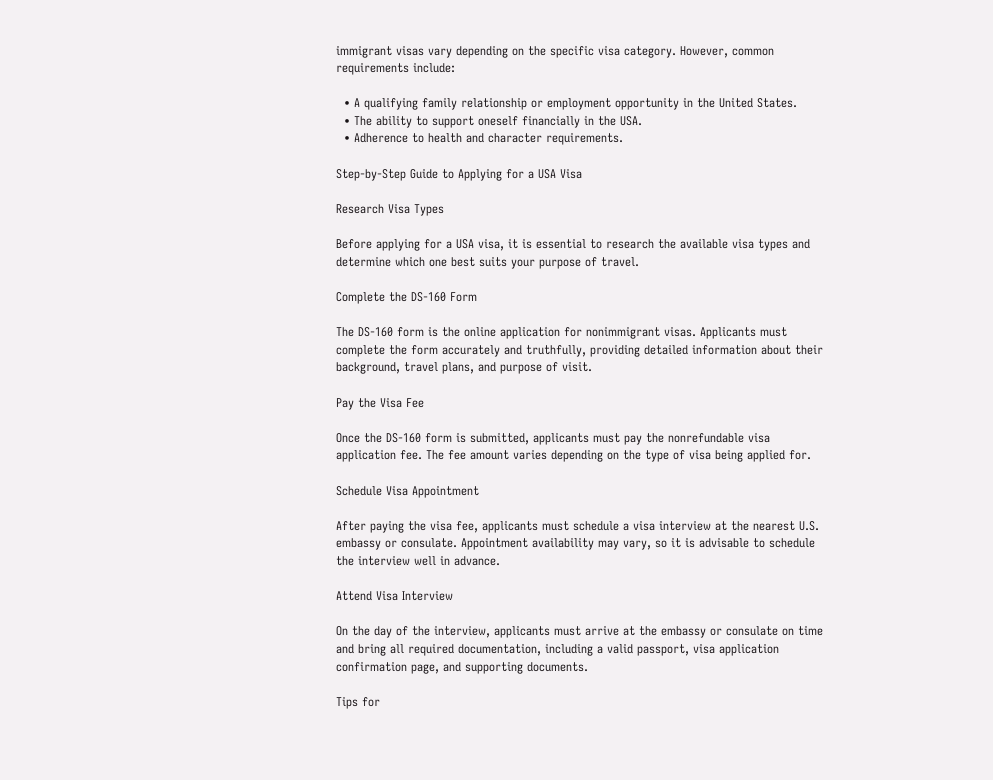immigrant visas vary depending on the specific visa category. However, common requirements include:

  • A qualifying family relationship or employment opportunity in the United States.
  • The ability to support oneself financially in the USA.
  • Adherence to health and character requirements.

Step-by-Step Guide to Applying for a USA Visa

Research Visa Types

Before applying for a USA visa, it is essential to research the available visa types and determine which one best suits your purpose of travel.

Complete the DS-160 Form

The DS-160 form is the online application for nonimmigrant visas. Applicants must complete the form accurately and truthfully, providing detailed information about their background, travel plans, and purpose of visit.

Pay the Visa Fee

Once the DS-160 form is submitted, applicants must pay the nonrefundable visa application fee. The fee amount varies depending on the type of visa being applied for.

Schedule Visa Appointment

After paying the visa fee, applicants must schedule a visa interview at the nearest U.S. embassy or consulate. Appointment availability may vary, so it is advisable to schedule the interview well in advance.

Attend Visa Interview

On the day of the interview, applicants must arrive at the embassy or consulate on time and bring all required documentation, including a valid passport, visa application confirmation page, and supporting documents.

Tips for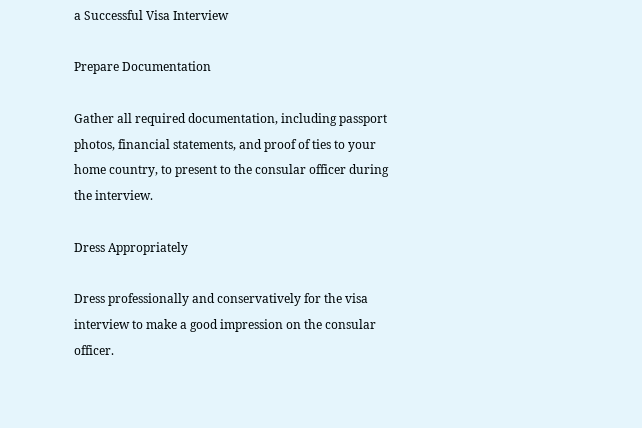a Successful Visa Interview

Prepare Documentation

Gather all required documentation, including passport photos, financial statements, and proof of ties to your home country, to present to the consular officer during the interview.

Dress Appropriately

Dress professionally and conservatively for the visa interview to make a good impression on the consular officer.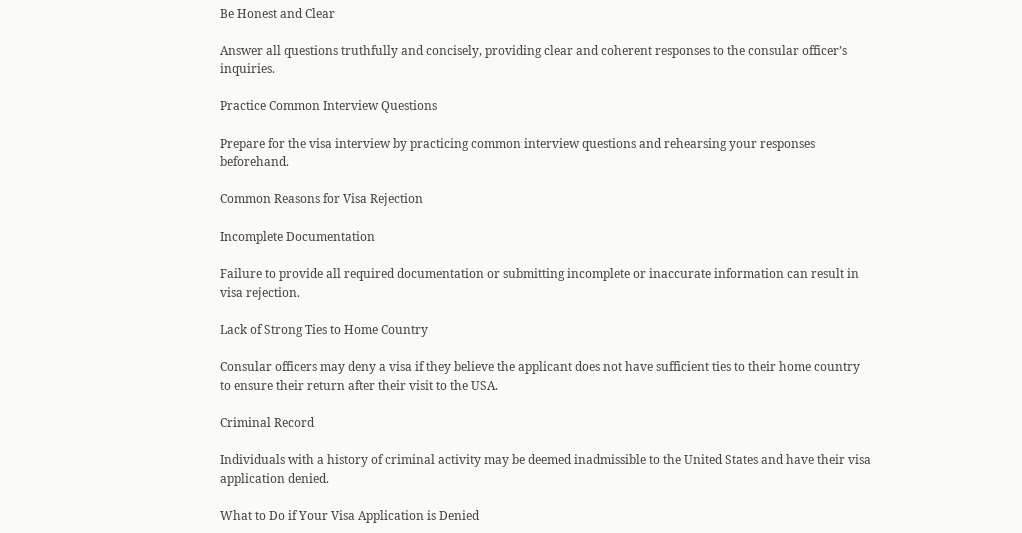Be Honest and Clear

Answer all questions truthfully and concisely, providing clear and coherent responses to the consular officer’s inquiries.

Practice Common Interview Questions

Prepare for the visa interview by practicing common interview questions and rehearsing your responses beforehand.

Common Reasons for Visa Rejection

Incomplete Documentation

Failure to provide all required documentation or submitting incomplete or inaccurate information can result in visa rejection.

Lack of Strong Ties to Home Country

Consular officers may deny a visa if they believe the applicant does not have sufficient ties to their home country to ensure their return after their visit to the USA.

Criminal Record

Individuals with a history of criminal activity may be deemed inadmissible to the United States and have their visa application denied.

What to Do if Your Visa Application is Denied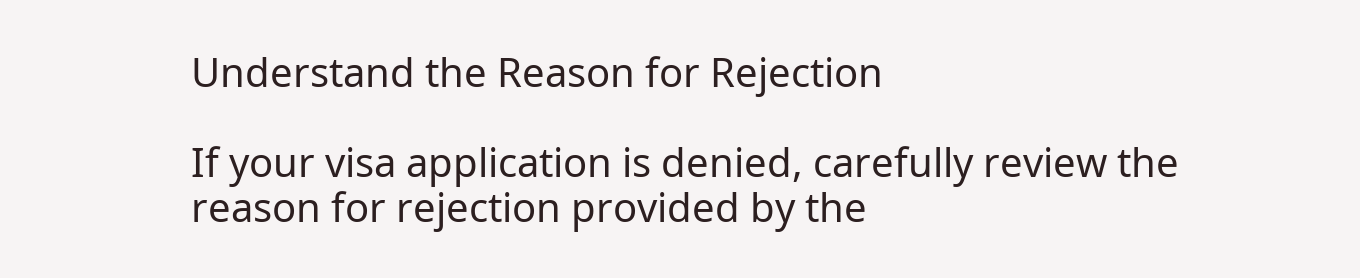Understand the Reason for Rejection

If your visa application is denied, carefully review the reason for rejection provided by the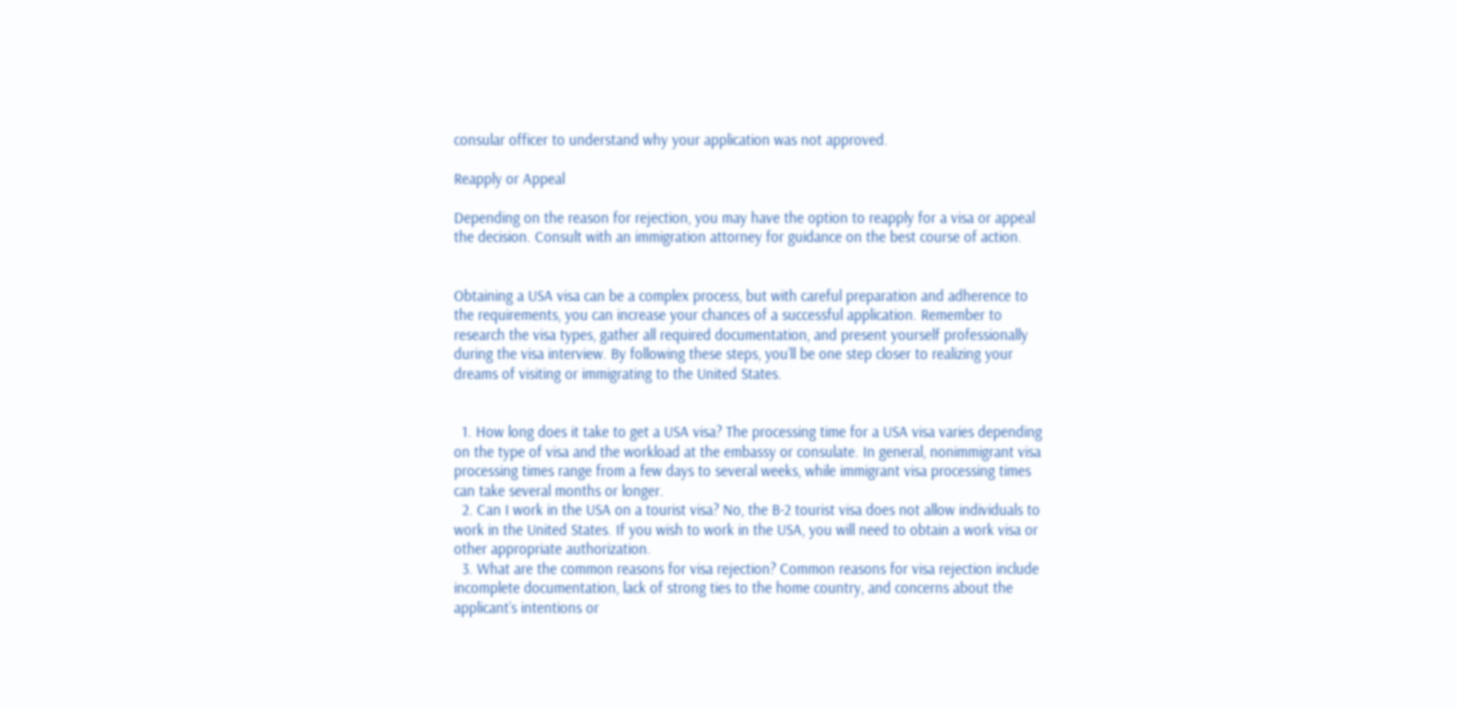consular officer to understand why your application was not approved.

Reapply or Appeal

Depending on the reason for rejection, you may have the option to reapply for a visa or appeal the decision. Consult with an immigration attorney for guidance on the best course of action.


Obtaining a USA visa can be a complex process, but with careful preparation and adherence to the requirements, you can increase your chances of a successful application. Remember to research the visa types, gather all required documentation, and present yourself professionally during the visa interview. By following these steps, you’ll be one step closer to realizing your dreams of visiting or immigrating to the United States.


  1. How long does it take to get a USA visa? The processing time for a USA visa varies depending on the type of visa and the workload at the embassy or consulate. In general, nonimmigrant visa processing times range from a few days to several weeks, while immigrant visa processing times can take several months or longer.
  2. Can I work in the USA on a tourist visa? No, the B-2 tourist visa does not allow individuals to work in the United States. If you wish to work in the USA, you will need to obtain a work visa or other appropriate authorization.
  3. What are the common reasons for visa rejection? Common reasons for visa rejection include incomplete documentation, lack of strong ties to the home country, and concerns about the applicant’s intentions or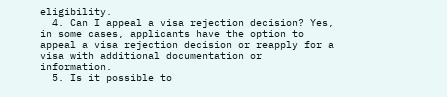eligibility.
  4. Can I appeal a visa rejection decision? Yes, in some cases, applicants have the option to appeal a visa rejection decision or reapply for a visa with additional documentation or information.
  5. Is it possible to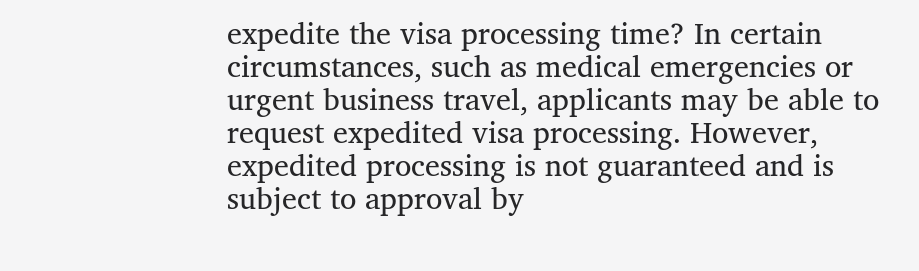expedite the visa processing time? In certain circumstances, such as medical emergencies or urgent business travel, applicants may be able to request expedited visa processing. However, expedited processing is not guaranteed and is subject to approval by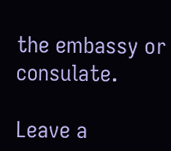the embassy or consulate.

Leave a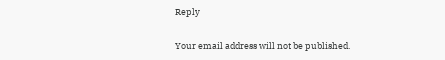Reply

Your email address will not be published.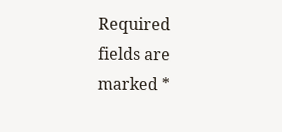Required fields are marked *